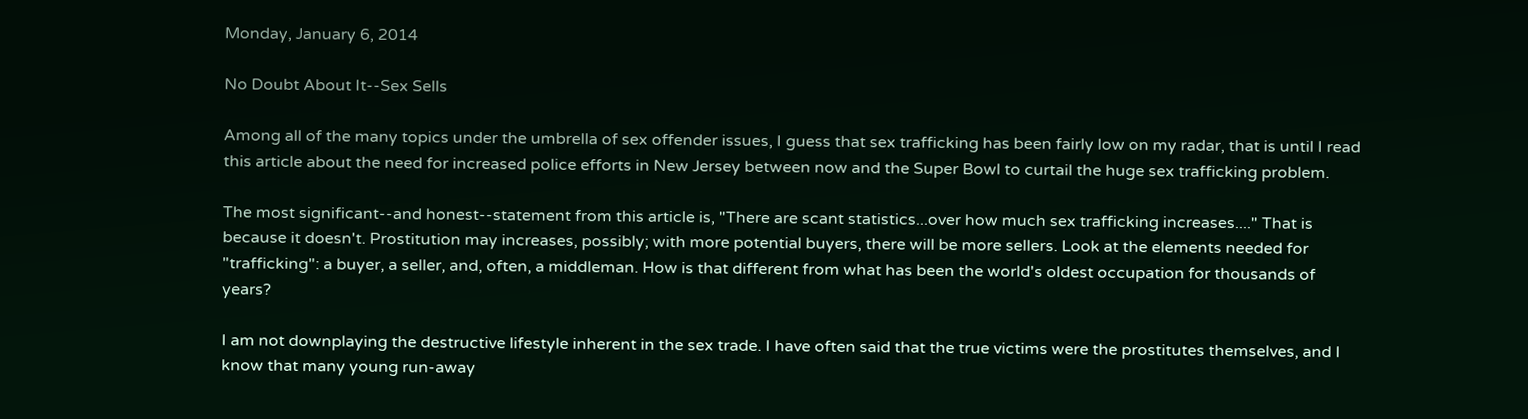Monday, January 6, 2014

No Doubt About It--Sex Sells

Among all of the many topics under the umbrella of sex offender issues, I guess that sex trafficking has been fairly low on my radar, that is until I read this article about the need for increased police efforts in New Jersey between now and the Super Bowl to curtail the huge sex trafficking problem.

The most significant--and honest--statement from this article is, "There are scant statistics...over how much sex trafficking increases...." That is because it doesn't. Prostitution may increases, possibly; with more potential buyers, there will be more sellers. Look at the elements needed for "trafficking": a buyer, a seller, and, often, a middleman. How is that different from what has been the world's oldest occupation for thousands of years?

I am not downplaying the destructive lifestyle inherent in the sex trade. I have often said that the true victims were the prostitutes themselves, and I know that many young run-away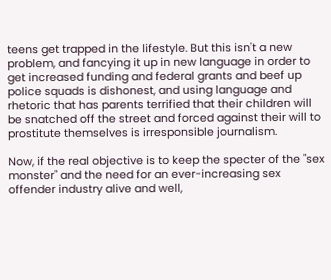teens get trapped in the lifestyle. But this isn't a new problem, and fancying it up in new language in order to get increased funding and federal grants and beef up police squads is dishonest, and using language and rhetoric that has parents terrified that their children will be snatched off the street and forced against their will to prostitute themselves is irresponsible journalism.

Now, if the real objective is to keep the specter of the "sex monster" and the need for an ever-increasing sex offender industry alive and well,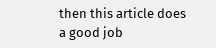then this article does a good job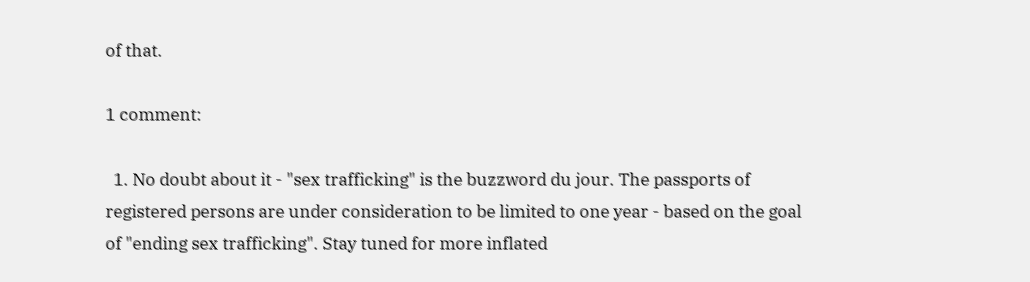of that.

1 comment:

  1. No doubt about it - "sex trafficking" is the buzzword du jour. The passports of registered persons are under consideration to be limited to one year - based on the goal of "ending sex trafficking". Stay tuned for more inflated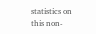statistics on this non-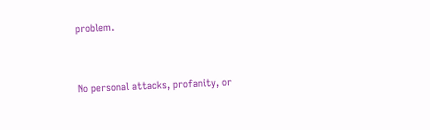problem.


No personal attacks, profanity, or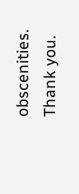obscenities.
Thank you.